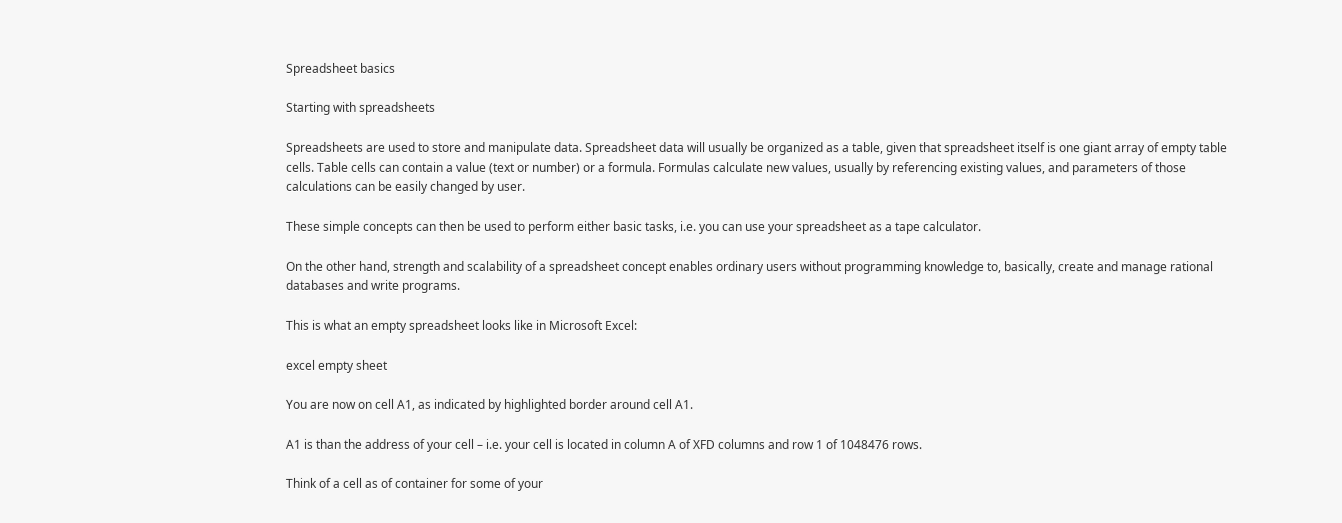Spreadsheet basics

Starting with spreadsheets

Spreadsheets are used to store and manipulate data. Spreadsheet data will usually be organized as a table, given that spreadsheet itself is one giant array of empty table cells. Table cells can contain a value (text or number) or a formula. Formulas calculate new values, usually by referencing existing values, and parameters of those calculations can be easily changed by user.

These simple concepts can then be used to perform either basic tasks, i.e. you can use your spreadsheet as a tape calculator.

On the other hand, strength and scalability of a spreadsheet concept enables ordinary users without programming knowledge to, basically, create and manage rational databases and write programs.

This is what an empty spreadsheet looks like in Microsoft Excel:

excel empty sheet

You are now on cell A1, as indicated by highlighted border around cell A1.

A1 is than the address of your cell – i.e. your cell is located in column A of XFD columns and row 1 of 1048476 rows.

Think of a cell as of container for some of your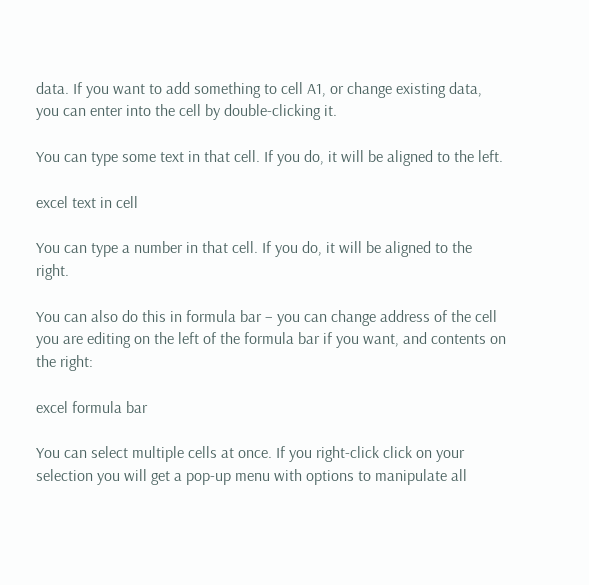data. If you want to add something to cell A1, or change existing data, you can enter into the cell by double-clicking it.

You can type some text in that cell. If you do, it will be aligned to the left.

excel text in cell

You can type a number in that cell. If you do, it will be aligned to the right.

You can also do this in formula bar – you can change address of the cell you are editing on the left of the formula bar if you want, and contents on the right:

excel formula bar

You can select multiple cells at once. If you right-click click on your selection you will get a pop-up menu with options to manipulate all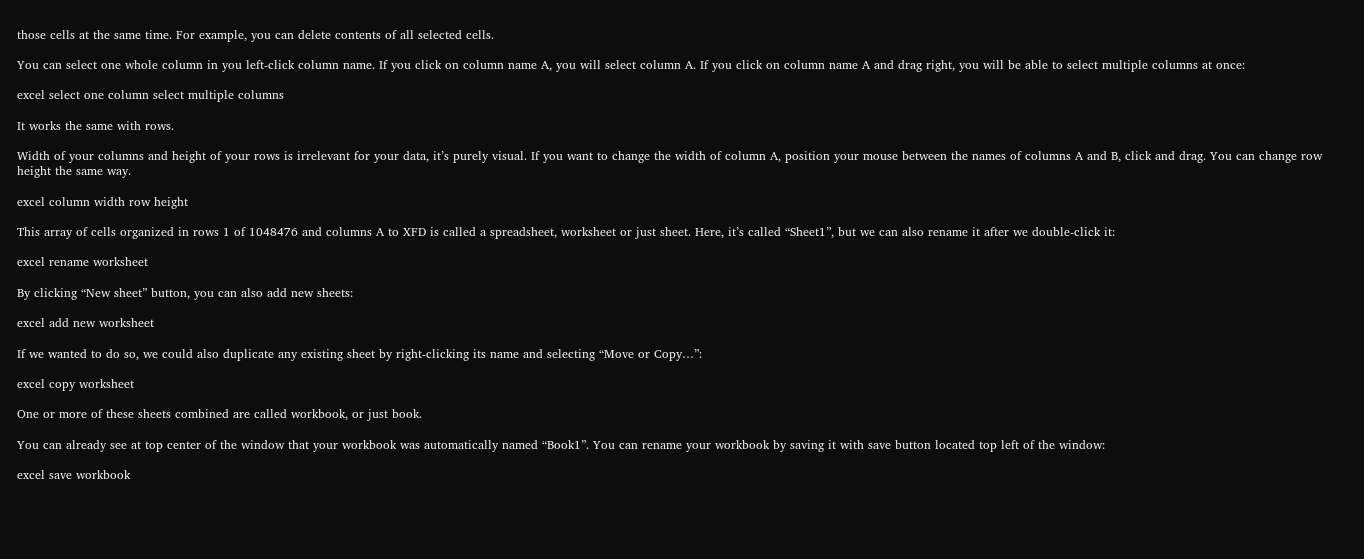those cells at the same time. For example, you can delete contents of all selected cells.

You can select one whole column in you left-click column name. If you click on column name A, you will select column A. If you click on column name A and drag right, you will be able to select multiple columns at once:

excel select one column select multiple columns

It works the same with rows.

Width of your columns and height of your rows is irrelevant for your data, it’s purely visual. If you want to change the width of column A, position your mouse between the names of columns A and B, click and drag. You can change row height the same way.

excel column width row height

This array of cells organized in rows 1 of 1048476 and columns A to XFD is called a spreadsheet, worksheet or just sheet. Here, it’s called “Sheet1”, but we can also rename it after we double-click it:

excel rename worksheet

By clicking “New sheet” button, you can also add new sheets:

excel add new worksheet

If we wanted to do so, we could also duplicate any existing sheet by right-clicking its name and selecting “Move or Copy…”:

excel copy worksheet

One or more of these sheets combined are called workbook, or just book.

You can already see at top center of the window that your workbook was automatically named “Book1”. You can rename your workbook by saving it with save button located top left of the window:

excel save workbook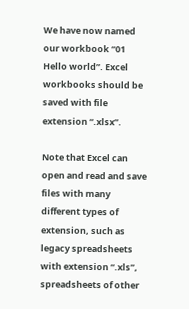We have now named our workbook “01 Hello world”. Excel workbooks should be saved with file extension “.xlsx”.

Note that Excel can open and read and save files with many different types of extension, such as legacy spreadsheets with extension “.xls”, spreadsheets of other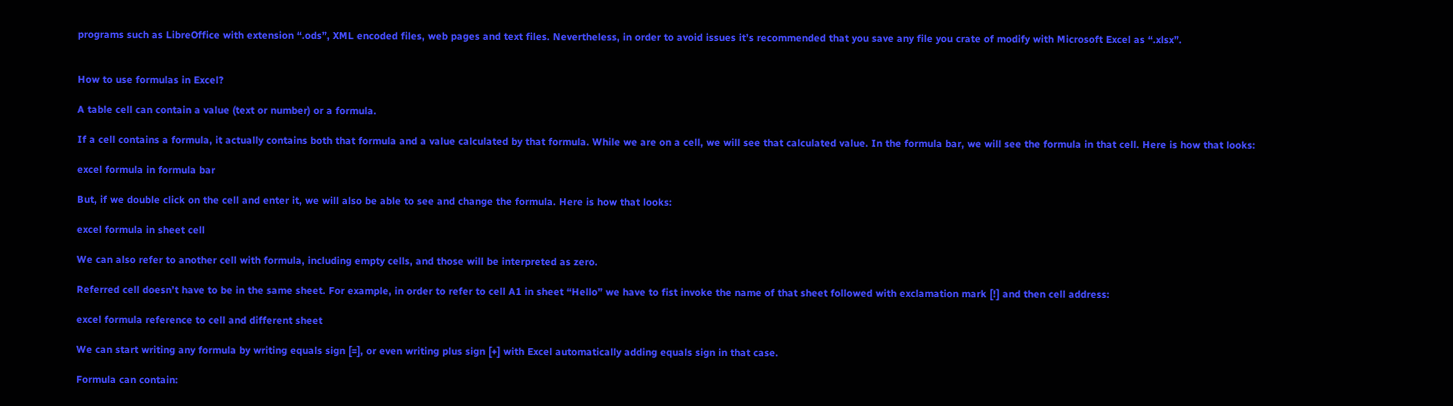programs such as LibreOffice with extension “.ods”, XML encoded files, web pages and text files. Nevertheless, in order to avoid issues it’s recommended that you save any file you crate of modify with Microsoft Excel as “.xlsx”.


How to use formulas in Excel?

A table cell can contain a value (text or number) or a formula.

If a cell contains a formula, it actually contains both that formula and a value calculated by that formula. While we are on a cell, we will see that calculated value. In the formula bar, we will see the formula in that cell. Here is how that looks:

excel formula in formula bar

But, if we double click on the cell and enter it, we will also be able to see and change the formula. Here is how that looks:

excel formula in sheet cell

We can also refer to another cell with formula, including empty cells, and those will be interpreted as zero.

Referred cell doesn’t have to be in the same sheet. For example, in order to refer to cell A1 in sheet “Hello” we have to fist invoke the name of that sheet followed with exclamation mark [!] and then cell address:

excel formula reference to cell and different sheet

We can start writing any formula by writing equals sign [=], or even writing plus sign [+] with Excel automatically adding equals sign in that case.

Formula can contain: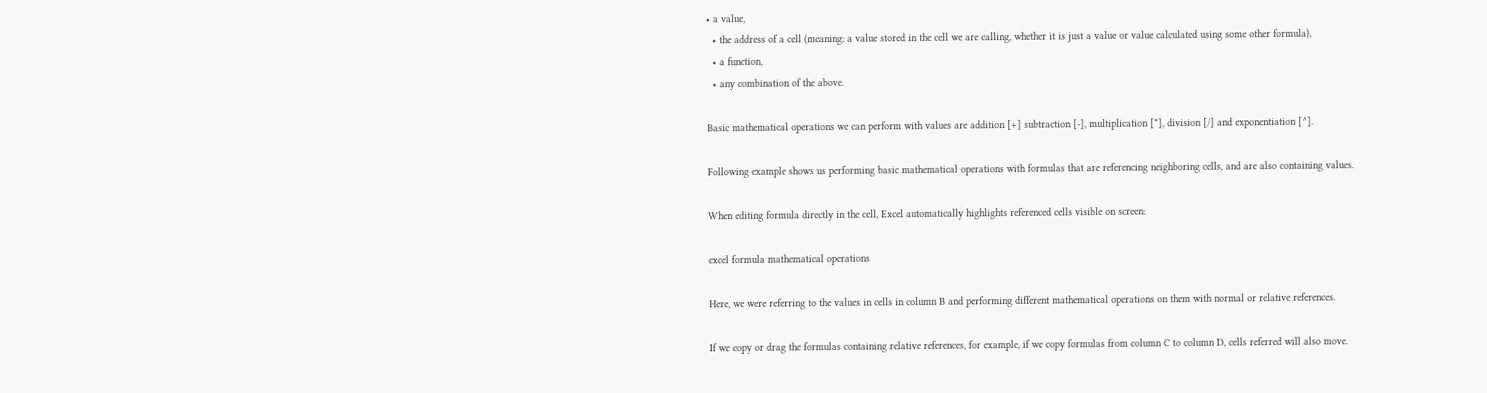• a value,
  • the address of a cell (meaning: a value stored in the cell we are calling, whether it is just a value or value calculated using some other formula),
  • a function,
  • any combination of the above.

Basic mathematical operations we can perform with values are addition [+] subtraction [-], multiplication [*], division [/] and exponentiation [^].

Following example shows us performing basic mathematical operations with formulas that are referencing neighboring cells, and are also containing values.

When editing formula directly in the cell, Excel automatically highlights referenced cells visible on screen:

excel formula mathematical operations

Here, we were referring to the values in cells in column B and performing different mathematical operations on them with normal or relative references.

If we copy or drag the formulas containing relative references, for example, if we copy formulas from column C to column D, cells referred will also move.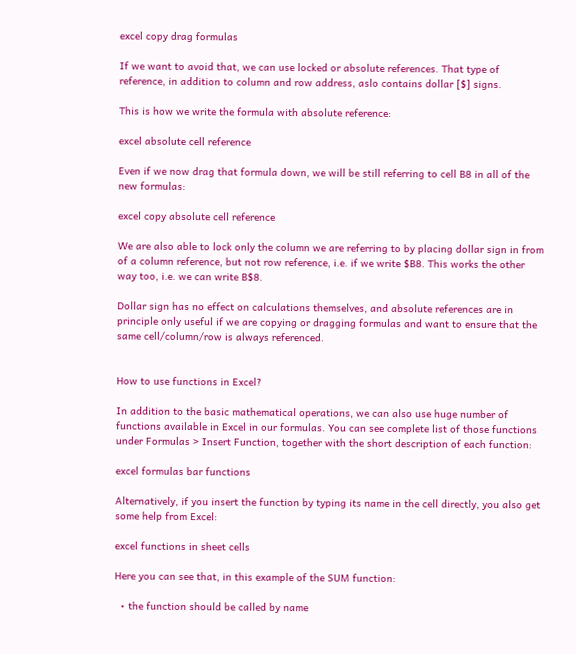excel copy drag formulas

If we want to avoid that, we can use locked or absolute references. That type of reference, in addition to column and row address, aslo contains dollar [$] signs.

This is how we write the formula with absolute reference:

excel absolute cell reference

Even if we now drag that formula down, we will be still referring to cell B8 in all of the new formulas:

excel copy absolute cell reference

We are also able to lock only the column we are referring to by placing dollar sign in from of a column reference, but not row reference, i.e. if we write $B8. This works the other way too, i.e. we can write B$8.

Dollar sign has no effect on calculations themselves, and absolute references are in principle only useful if we are copying or dragging formulas and want to ensure that the same cell/column/row is always referenced.


How to use functions in Excel?

In addition to the basic mathematical operations, we can also use huge number of functions available in Excel in our formulas. You can see complete list of those functions under Formulas > Insert Function, together with the short description of each function:

excel formulas bar functions

Alternatively, if you insert the function by typing its name in the cell directly, you also get some help from Excel:

excel functions in sheet cells

Here you can see that, in this example of the SUM function:

  • the function should be called by name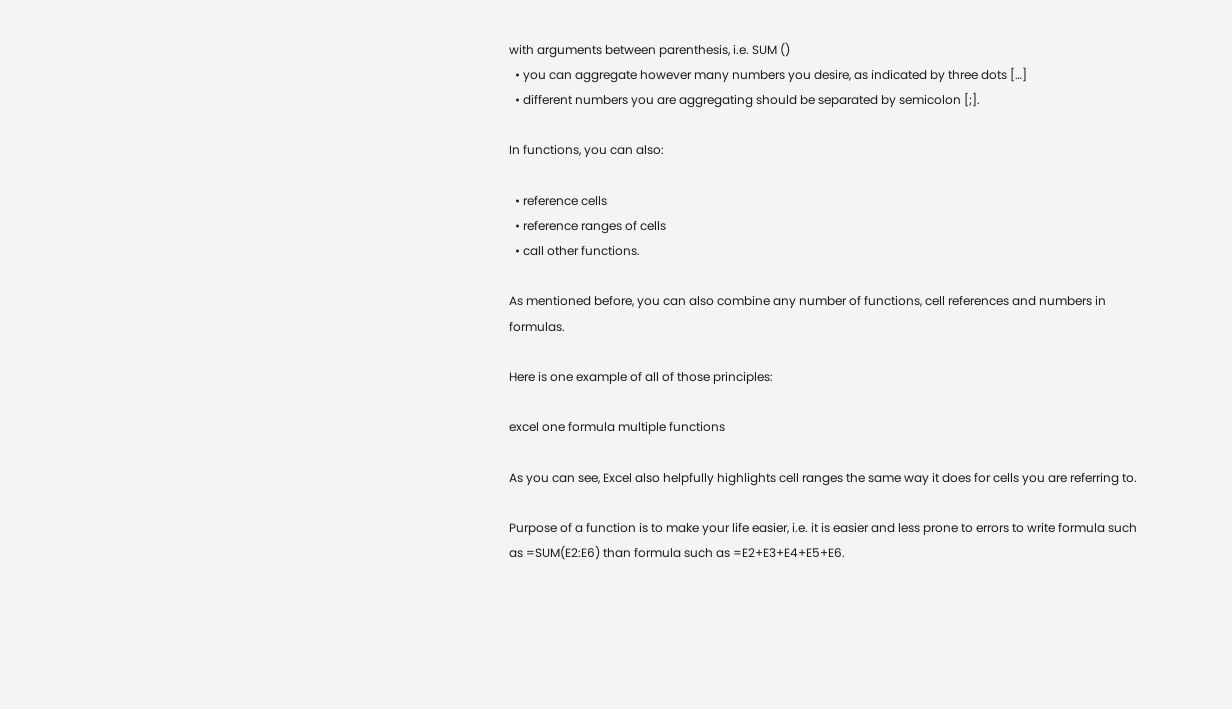with arguments between parenthesis, i.e. SUM ()
  • you can aggregate however many numbers you desire, as indicated by three dots […]
  • different numbers you are aggregating should be separated by semicolon [;].

In functions, you can also:

  • reference cells
  • reference ranges of cells
  • call other functions.

As mentioned before, you can also combine any number of functions, cell references and numbers in formulas.

Here is one example of all of those principles:

excel one formula multiple functions

As you can see, Excel also helpfully highlights cell ranges the same way it does for cells you are referring to.

Purpose of a function is to make your life easier, i.e. it is easier and less prone to errors to write formula such as =SUM(E2:E6) than formula such as =E2+E3+E4+E5+E6.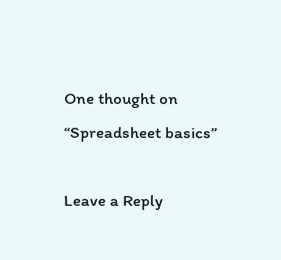One thought on “Spreadsheet basics”

Leave a Reply